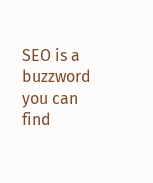SEO is a buzzword you can find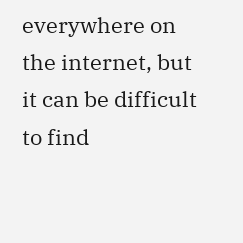everywhere on the internet, but it can be difficult to find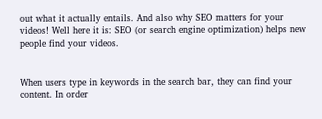out what it actually entails. And also why SEO matters for your videos! Well here it is: SEO (or search engine optimization) helps new people find your videos.


When users type in keywords in the search bar, they can find your content. In order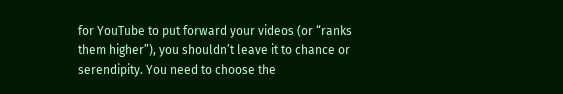for YouTube to put forward your videos (or “ranks them higher”), you shouldn’t leave it to chance or serendipity. You need to choose the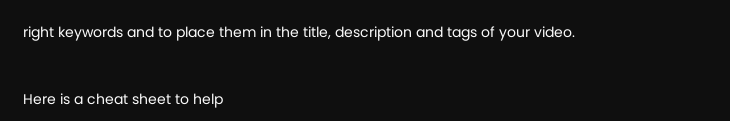right keywords and to place them in the title, description and tags of your video.


Here is a cheat sheet to help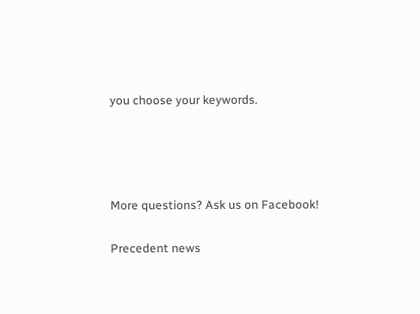you choose your keywords.




More questions? Ask us on Facebook!

Precedent news